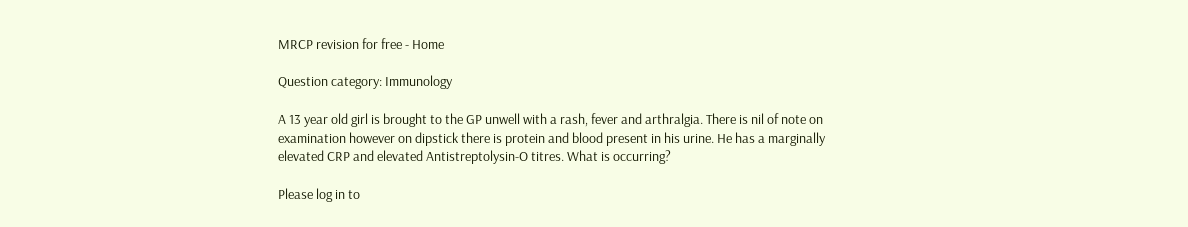MRCP revision for free - Home

Question category: Immunology

A 13 year old girl is brought to the GP unwell with a rash, fever and arthralgia. There is nil of note on examination however on dipstick there is protein and blood present in his urine. He has a marginally elevated CRP and elevated Antistreptolysin-O titres. What is occurring?

Please log in to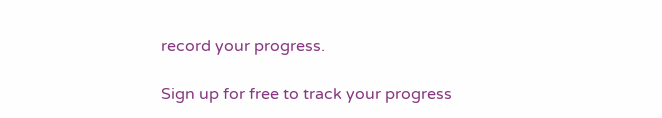record your progress.

Sign up for free to track your progress